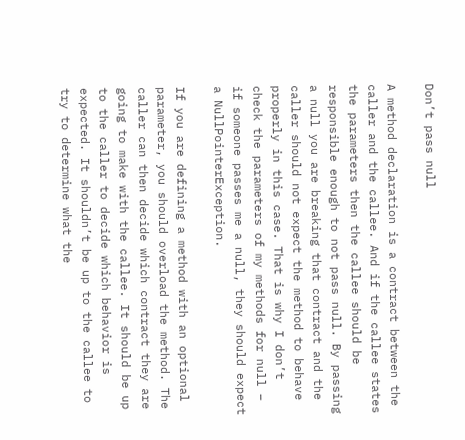Don’t pass null

A method declaration is a contract between the caller and the callee. And if the callee states the parameters then the callee should be responsible enough to not pass null. By passing a null you are breaking that contract and the caller should not expect the method to behave properly in this case. That is why I don’t check the parameters of my methods for null – if someone passes me a null, they should expect a NullPointerException.

If you are defining a method with an optional parameter, you should overload the method. The caller can then decide which contract they are going to make with the callee. It should be up to the caller to decide which behavior is expected. It shouldn’t be up to the callee to try to determine what the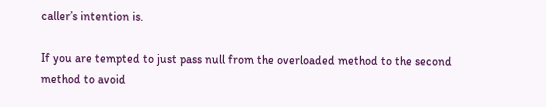caller’s intention is.

If you are tempted to just pass null from the overloaded method to the second method to avoid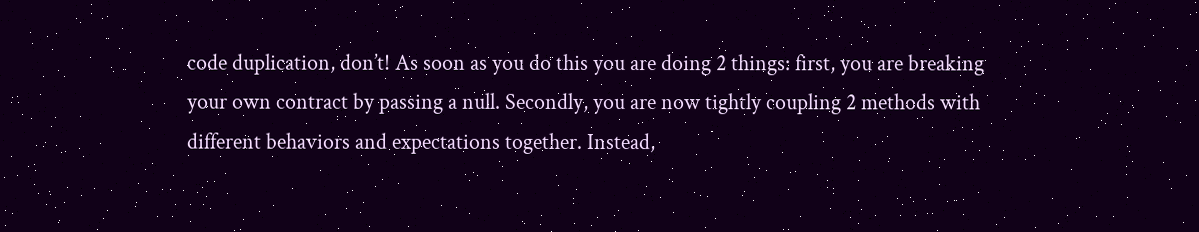code duplication, don’t! As soon as you do this you are doing 2 things: first, you are breaking your own contract by passing a null. Secondly, you are now tightly coupling 2 methods with different behaviors and expectations together. Instead,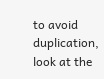to avoid duplication, look at the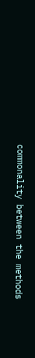commonality between the methods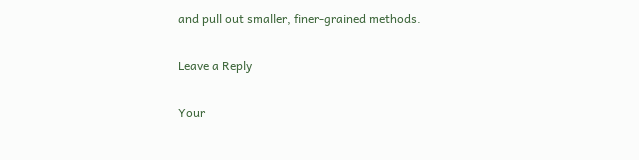and pull out smaller, finer-grained methods.

Leave a Reply

Your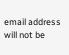email address will not be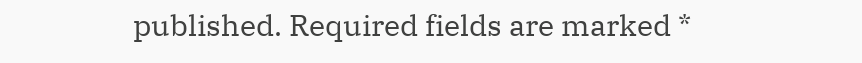published. Required fields are marked *